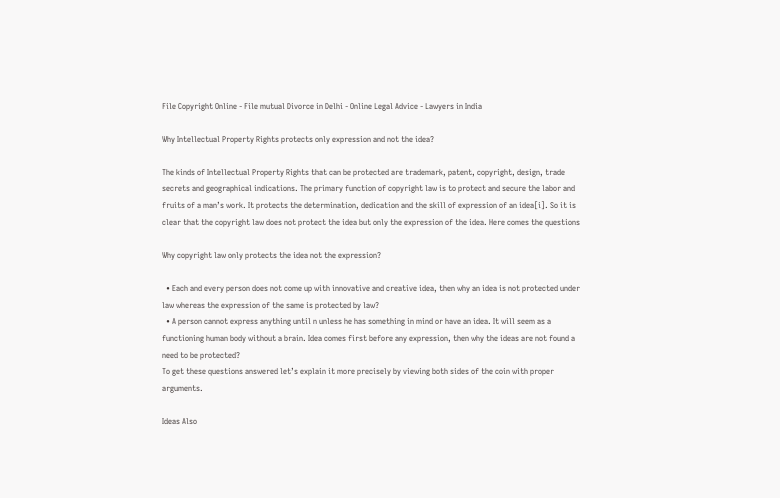File Copyright Online - File mutual Divorce in Delhi - Online Legal Advice - Lawyers in India

Why Intellectual Property Rights protects only expression and not the idea?

The kinds of Intellectual Property Rights that can be protected are trademark, patent, copyright, design, trade secrets and geographical indications. The primary function of copyright law is to protect and secure the labor and fruits of a man’s work. It protects the determination, dedication and the skill of expression of an idea[i]. So it is clear that the copyright law does not protect the idea but only the expression of the idea. Here comes the questions

Why copyright law only protects the idea not the expression?

  • Each and every person does not come up with innovative and creative idea, then why an idea is not protected under law whereas the expression of the same is protected by law?
  • A person cannot express anything until n unless he has something in mind or have an idea. It will seem as a functioning human body without a brain. Idea comes first before any expression, then why the ideas are not found a need to be protected?
To get these questions answered let’s explain it more precisely by viewing both sides of the coin with proper arguments.

Ideas Also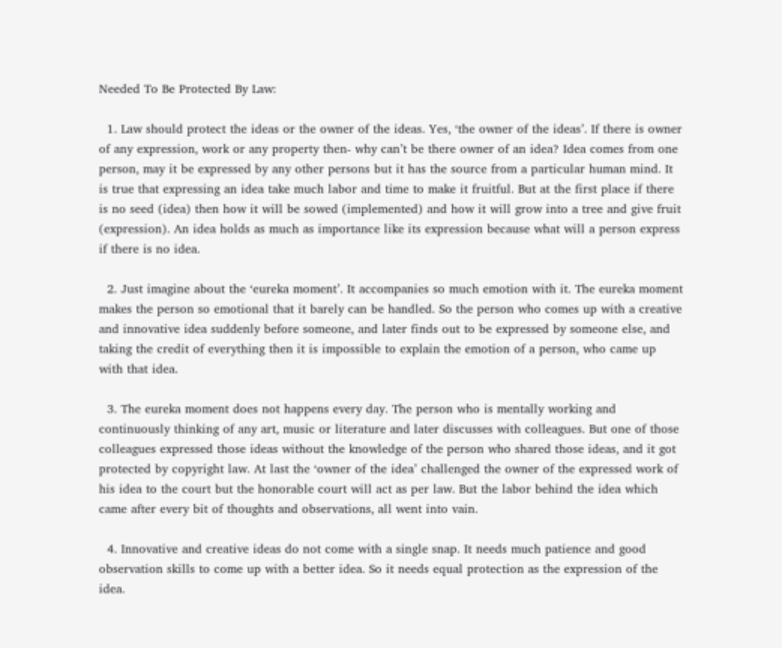Needed To Be Protected By Law:

  1. Law should protect the ideas or the owner of the ideas. Yes, ‘the owner of the ideas’. If there is owner of any expression, work or any property then- why can’t be there owner of an idea? Idea comes from one person, may it be expressed by any other persons but it has the source from a particular human mind. It is true that expressing an idea take much labor and time to make it fruitful. But at the first place if there is no seed (idea) then how it will be sowed (implemented) and how it will grow into a tree and give fruit (expression). An idea holds as much as importance like its expression because what will a person express if there is no idea.

  2. Just imagine about the ‘eureka moment’. It accompanies so much emotion with it. The eureka moment makes the person so emotional that it barely can be handled. So the person who comes up with a creative and innovative idea suddenly before someone, and later finds out to be expressed by someone else, and taking the credit of everything then it is impossible to explain the emotion of a person, who came up with that idea.

  3. The eureka moment does not happens every day. The person who is mentally working and continuously thinking of any art, music or literature and later discusses with colleagues. But one of those colleagues expressed those ideas without the knowledge of the person who shared those ideas, and it got protected by copyright law. At last the ‘owner of the idea’ challenged the owner of the expressed work of his idea to the court but the honorable court will act as per law. But the labor behind the idea which came after every bit of thoughts and observations, all went into vain.

  4. Innovative and creative ideas do not come with a single snap. It needs much patience and good observation skills to come up with a better idea. So it needs equal protection as the expression of the idea.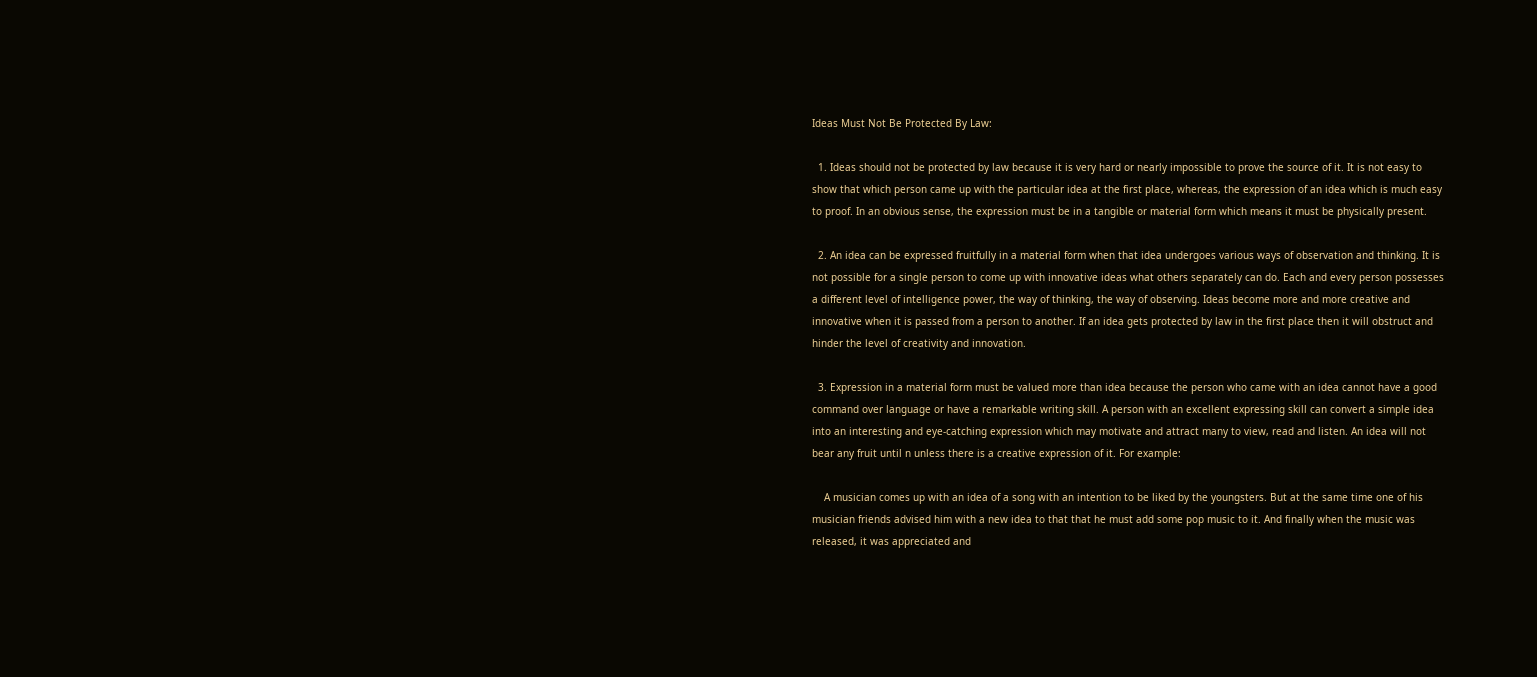Ideas Must Not Be Protected By Law:

  1. Ideas should not be protected by law because it is very hard or nearly impossible to prove the source of it. It is not easy to show that which person came up with the particular idea at the first place, whereas, the expression of an idea which is much easy to proof. In an obvious sense, the expression must be in a tangible or material form which means it must be physically present.

  2. An idea can be expressed fruitfully in a material form when that idea undergoes various ways of observation and thinking. It is not possible for a single person to come up with innovative ideas what others separately can do. Each and every person possesses a different level of intelligence power, the way of thinking, the way of observing. Ideas become more and more creative and innovative when it is passed from a person to another. If an idea gets protected by law in the first place then it will obstruct and hinder the level of creativity and innovation.

  3. Expression in a material form must be valued more than idea because the person who came with an idea cannot have a good command over language or have a remarkable writing skill. A person with an excellent expressing skill can convert a simple idea into an interesting and eye-catching expression which may motivate and attract many to view, read and listen. An idea will not bear any fruit until n unless there is a creative expression of it. For example:

    A musician comes up with an idea of a song with an intention to be liked by the youngsters. But at the same time one of his musician friends advised him with a new idea to that that he must add some pop music to it. And finally when the music was released, it was appreciated and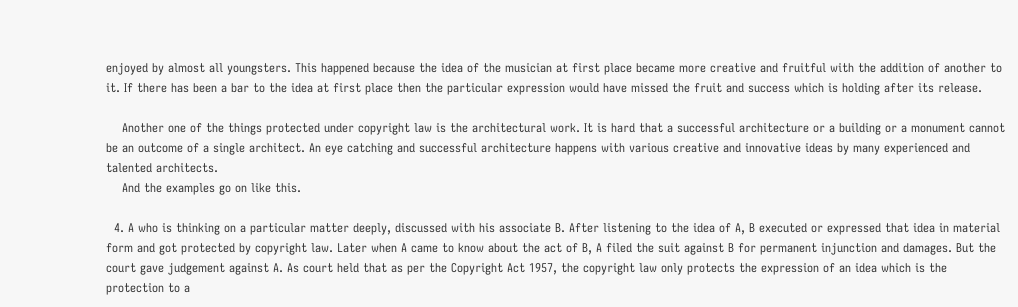enjoyed by almost all youngsters. This happened because the idea of the musician at first place became more creative and fruitful with the addition of another to it. If there has been a bar to the idea at first place then the particular expression would have missed the fruit and success which is holding after its release.

    Another one of the things protected under copyright law is the architectural work. It is hard that a successful architecture or a building or a monument cannot be an outcome of a single architect. An eye catching and successful architecture happens with various creative and innovative ideas by many experienced and talented architects.
    And the examples go on like this.

  4. A who is thinking on a particular matter deeply, discussed with his associate B. After listening to the idea of A, B executed or expressed that idea in material form and got protected by copyright law. Later when A came to know about the act of B, A filed the suit against B for permanent injunction and damages. But the court gave judgement against A. As court held that as per the Copyright Act 1957, the copyright law only protects the expression of an idea which is the protection to a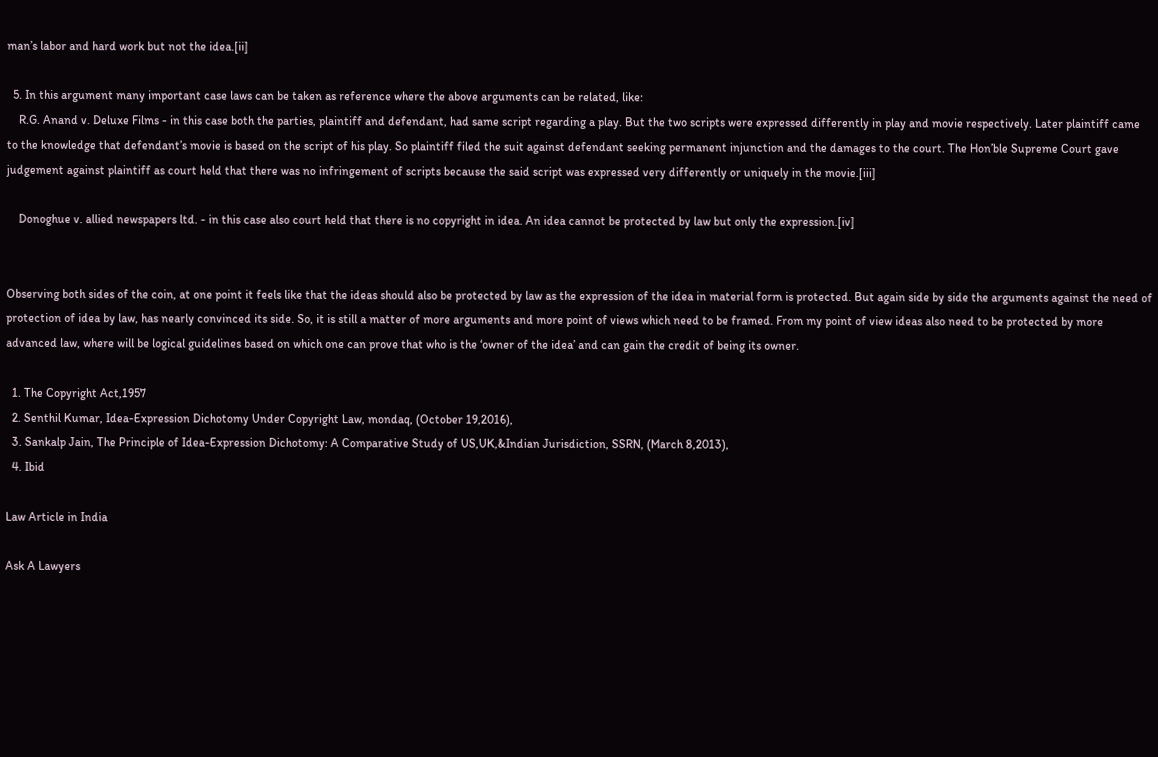man’s labor and hard work but not the idea.[ii]

  5. In this argument many important case laws can be taken as reference where the above arguments can be related, like:
    R.G. Anand v. Deluxe Films - in this case both the parties, plaintiff and defendant, had same script regarding a play. But the two scripts were expressed differently in play and movie respectively. Later plaintiff came to the knowledge that defendant’s movie is based on the script of his play. So plaintiff filed the suit against defendant seeking permanent injunction and the damages to the court. The Hon’ble Supreme Court gave judgement against plaintiff as court held that there was no infringement of scripts because the said script was expressed very differently or uniquely in the movie.[iii]

    Donoghue v. allied newspapers ltd. - in this case also court held that there is no copyright in idea. An idea cannot be protected by law but only the expression.[iv]


Observing both sides of the coin, at one point it feels like that the ideas should also be protected by law as the expression of the idea in material form is protected. But again side by side the arguments against the need of protection of idea by law, has nearly convinced its side. So, it is still a matter of more arguments and more point of views which need to be framed. From my point of view ideas also need to be protected by more advanced law, where will be logical guidelines based on which one can prove that who is the ‘owner of the idea’ and can gain the credit of being its owner.

  1. The Copyright Act,1957
  2. Senthil Kumar, Idea-Expression Dichotomy Under Copyright Law, mondaq, (October 19,2016),
  3. Sankalp Jain, The Principle of Idea-Expression Dichotomy: A Comparative Study of US,UK,&Indian Jurisdiction, SSRN, (March 8,2013),
  4. Ibid

Law Article in India

Ask A Lawyers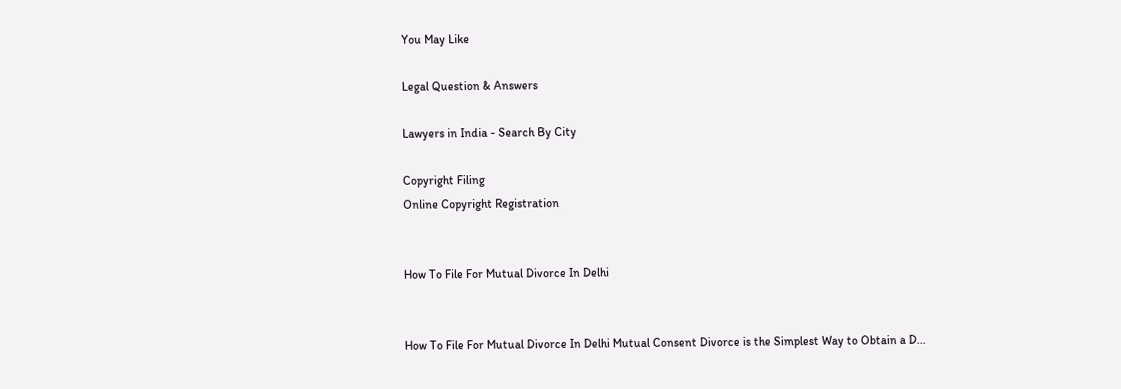You May Like

Legal Question & Answers

Lawyers in India - Search By City

Copyright Filing
Online Copyright Registration


How To File For Mutual Divorce In Delhi


How To File For Mutual Divorce In Delhi Mutual Consent Divorce is the Simplest Way to Obtain a D...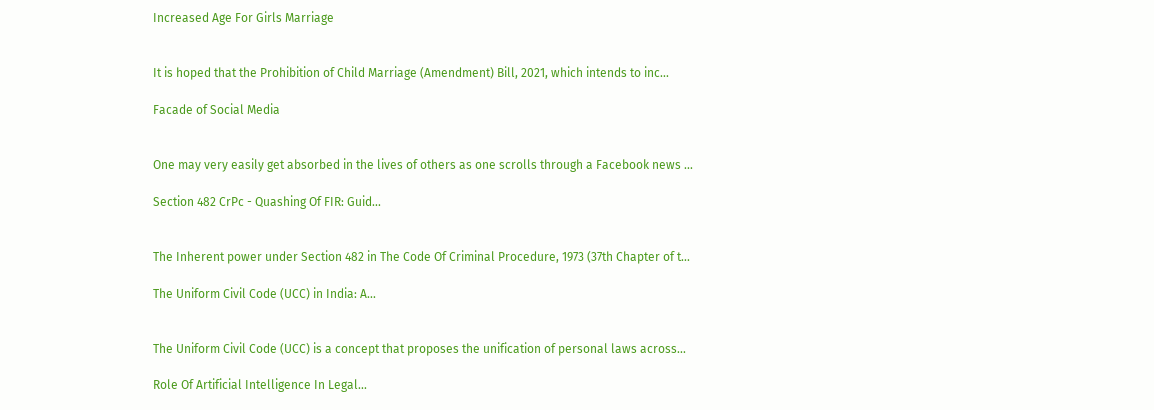Increased Age For Girls Marriage


It is hoped that the Prohibition of Child Marriage (Amendment) Bill, 2021, which intends to inc...

Facade of Social Media


One may very easily get absorbed in the lives of others as one scrolls through a Facebook news ...

Section 482 CrPc - Quashing Of FIR: Guid...


The Inherent power under Section 482 in The Code Of Criminal Procedure, 1973 (37th Chapter of t...

The Uniform Civil Code (UCC) in India: A...


The Uniform Civil Code (UCC) is a concept that proposes the unification of personal laws across...

Role Of Artificial Intelligence In Legal...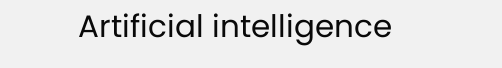Artificial intelligence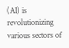(AI) is revolutionizing various sectors of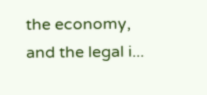the economy, and the legal i...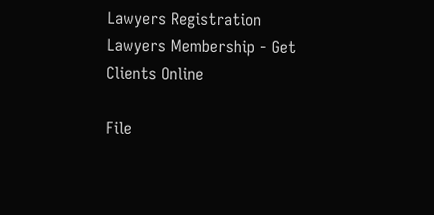Lawyers Registration
Lawyers Membership - Get Clients Online

File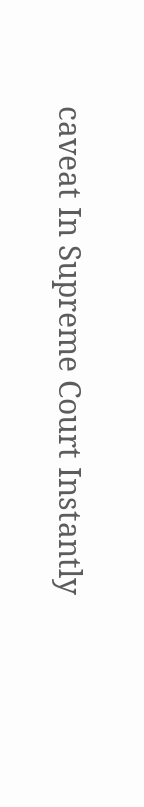caveat In Supreme Court Instantly